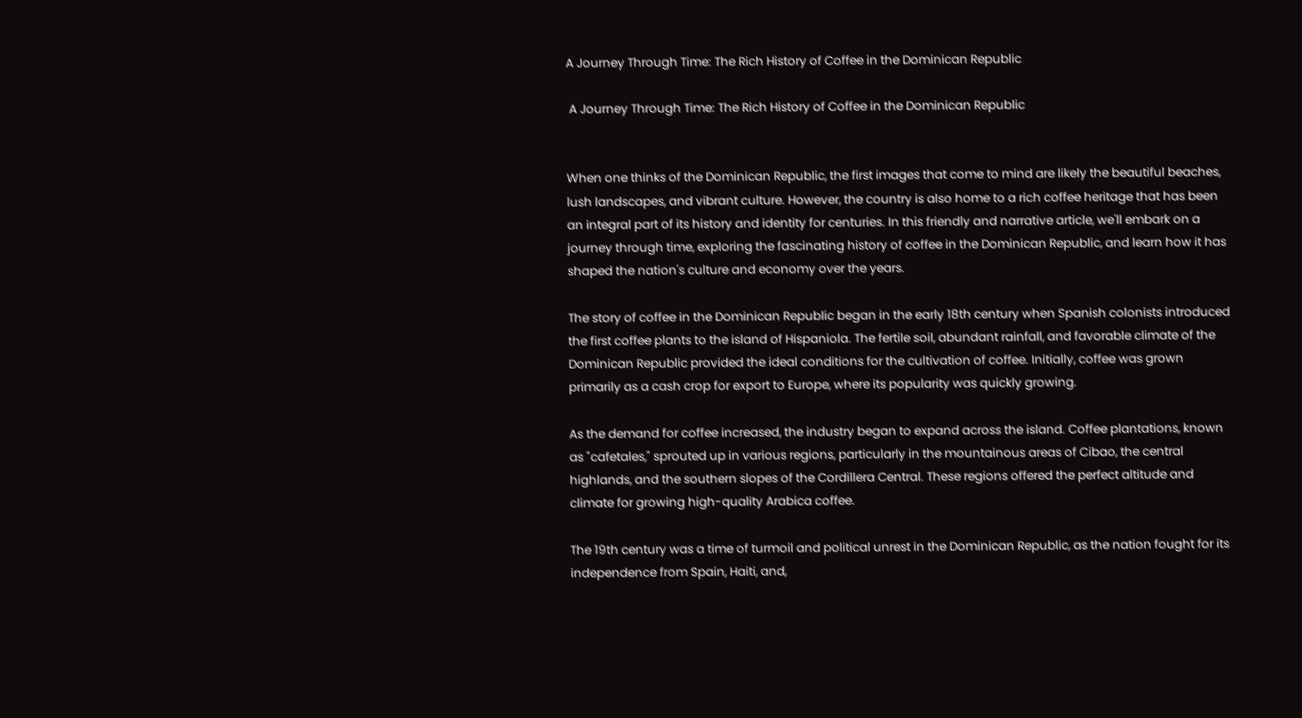A Journey Through Time: The Rich History of Coffee in the Dominican Republic

 A Journey Through Time: The Rich History of Coffee in the Dominican Republic


When one thinks of the Dominican Republic, the first images that come to mind are likely the beautiful beaches, lush landscapes, and vibrant culture. However, the country is also home to a rich coffee heritage that has been an integral part of its history and identity for centuries. In this friendly and narrative article, we'll embark on a journey through time, exploring the fascinating history of coffee in the Dominican Republic, and learn how it has shaped the nation's culture and economy over the years.

The story of coffee in the Dominican Republic began in the early 18th century when Spanish colonists introduced the first coffee plants to the island of Hispaniola. The fertile soil, abundant rainfall, and favorable climate of the Dominican Republic provided the ideal conditions for the cultivation of coffee. Initially, coffee was grown primarily as a cash crop for export to Europe, where its popularity was quickly growing.

As the demand for coffee increased, the industry began to expand across the island. Coffee plantations, known as "cafetales," sprouted up in various regions, particularly in the mountainous areas of Cibao, the central highlands, and the southern slopes of the Cordillera Central. These regions offered the perfect altitude and climate for growing high-quality Arabica coffee.

The 19th century was a time of turmoil and political unrest in the Dominican Republic, as the nation fought for its independence from Spain, Haiti, and,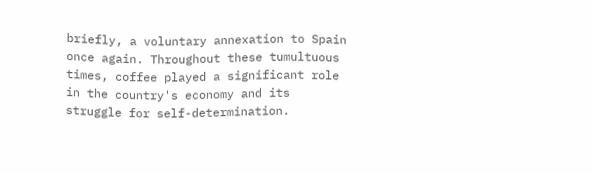briefly, a voluntary annexation to Spain once again. Throughout these tumultuous times, coffee played a significant role in the country's economy and its struggle for self-determination.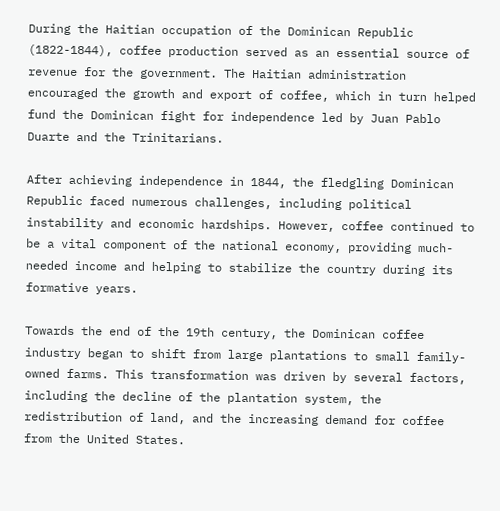During the Haitian occupation of the Dominican Republic (1822-1844), coffee production served as an essential source of revenue for the government. The Haitian administration encouraged the growth and export of coffee, which in turn helped fund the Dominican fight for independence led by Juan Pablo Duarte and the Trinitarians.

After achieving independence in 1844, the fledgling Dominican Republic faced numerous challenges, including political instability and economic hardships. However, coffee continued to be a vital component of the national economy, providing much-needed income and helping to stabilize the country during its formative years.

Towards the end of the 19th century, the Dominican coffee industry began to shift from large plantations to small family-owned farms. This transformation was driven by several factors, including the decline of the plantation system, the redistribution of land, and the increasing demand for coffee from the United States.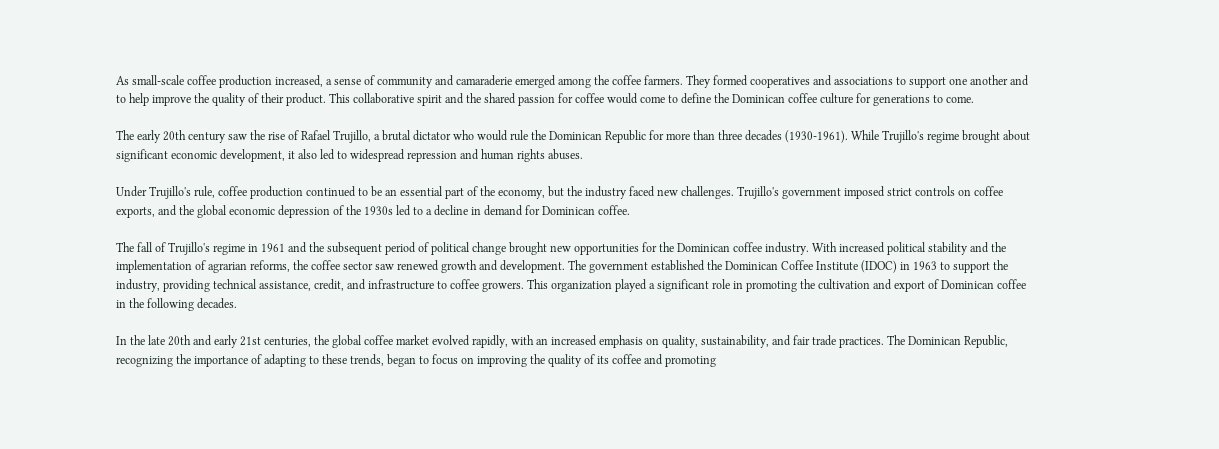As small-scale coffee production increased, a sense of community and camaraderie emerged among the coffee farmers. They formed cooperatives and associations to support one another and to help improve the quality of their product. This collaborative spirit and the shared passion for coffee would come to define the Dominican coffee culture for generations to come.

The early 20th century saw the rise of Rafael Trujillo, a brutal dictator who would rule the Dominican Republic for more than three decades (1930-1961). While Trujillo's regime brought about significant economic development, it also led to widespread repression and human rights abuses.

Under Trujillo's rule, coffee production continued to be an essential part of the economy, but the industry faced new challenges. Trujillo's government imposed strict controls on coffee exports, and the global economic depression of the 1930s led to a decline in demand for Dominican coffee.

The fall of Trujillo's regime in 1961 and the subsequent period of political change brought new opportunities for the Dominican coffee industry. With increased political stability and the implementation of agrarian reforms, the coffee sector saw renewed growth and development. The government established the Dominican Coffee Institute (IDOC) in 1963 to support the industry, providing technical assistance, credit, and infrastructure to coffee growers. This organization played a significant role in promoting the cultivation and export of Dominican coffee in the following decades.

In the late 20th and early 21st centuries, the global coffee market evolved rapidly, with an increased emphasis on quality, sustainability, and fair trade practices. The Dominican Republic, recognizing the importance of adapting to these trends, began to focus on improving the quality of its coffee and promoting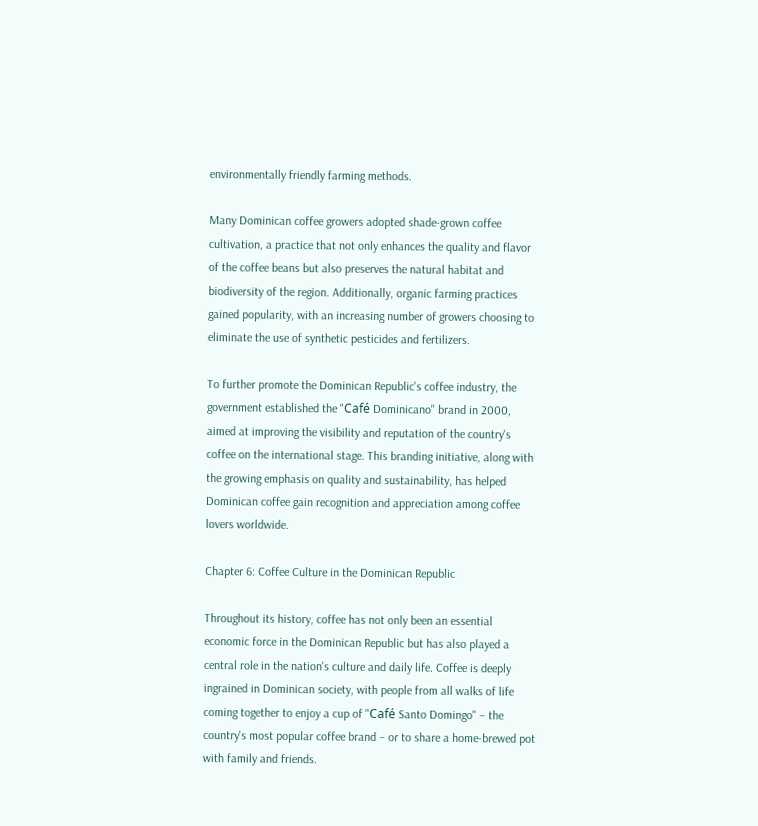environmentally friendly farming methods.

Many Dominican coffee growers adopted shade-grown coffee cultivation, a practice that not only enhances the quality and flavor of the coffee beans but also preserves the natural habitat and biodiversity of the region. Additionally, organic farming practices gained popularity, with an increasing number of growers choosing to eliminate the use of synthetic pesticides and fertilizers.

To further promote the Dominican Republic's coffee industry, the government established the "Café Dominicano" brand in 2000, aimed at improving the visibility and reputation of the country's coffee on the international stage. This branding initiative, along with the growing emphasis on quality and sustainability, has helped Dominican coffee gain recognition and appreciation among coffee lovers worldwide.

Chapter 6: Coffee Culture in the Dominican Republic

Throughout its history, coffee has not only been an essential economic force in the Dominican Republic but has also played a central role in the nation's culture and daily life. Coffee is deeply ingrained in Dominican society, with people from all walks of life coming together to enjoy a cup of "Café Santo Domingo" – the country's most popular coffee brand – or to share a home-brewed pot with family and friends.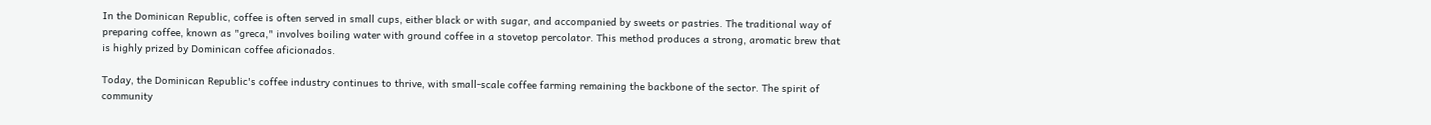In the Dominican Republic, coffee is often served in small cups, either black or with sugar, and accompanied by sweets or pastries. The traditional way of preparing coffee, known as "greca," involves boiling water with ground coffee in a stovetop percolator. This method produces a strong, aromatic brew that is highly prized by Dominican coffee aficionados.

Today, the Dominican Republic's coffee industry continues to thrive, with small-scale coffee farming remaining the backbone of the sector. The spirit of community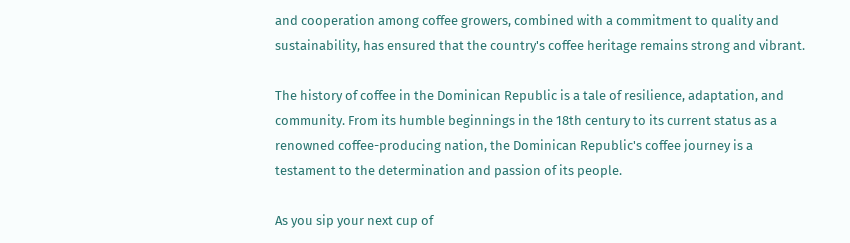and cooperation among coffee growers, combined with a commitment to quality and sustainability, has ensured that the country's coffee heritage remains strong and vibrant.

The history of coffee in the Dominican Republic is a tale of resilience, adaptation, and community. From its humble beginnings in the 18th century to its current status as a renowned coffee-producing nation, the Dominican Republic's coffee journey is a testament to the determination and passion of its people.

As you sip your next cup of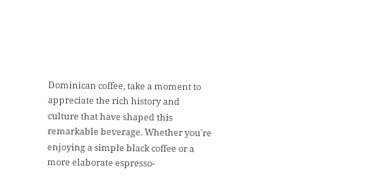Dominican coffee, take a moment to appreciate the rich history and culture that have shaped this remarkable beverage. Whether you're enjoying a simple black coffee or a more elaborate espresso-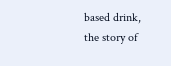based drink, the story of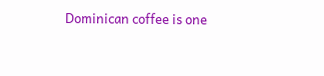Dominican coffee is one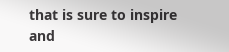that is sure to inspire and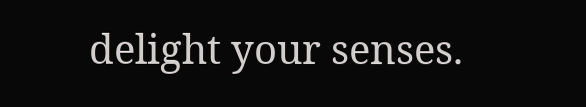delight your senses.